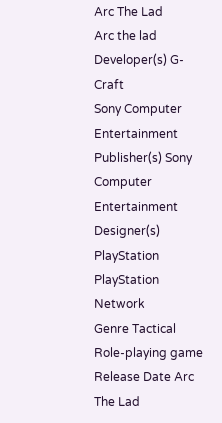Arc The Lad
Arc the lad
Developer(s) G-Craft
Sony Computer Entertainment
Publisher(s) Sony Computer Entertainment
Designer(s) PlayStation
PlayStation Network
Genre Tactical Role-playing game
Release Date Arc The Lad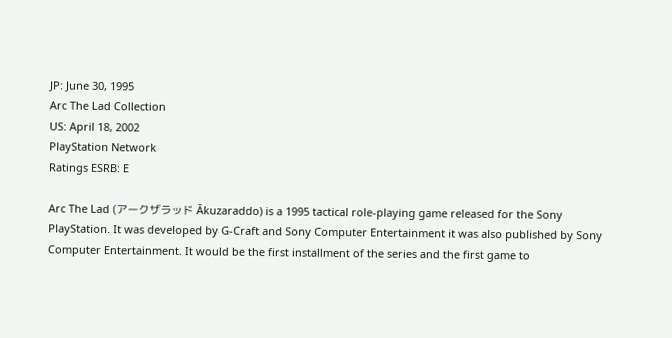JP: June 30, 1995
Arc The Lad Collection
US: April 18, 2002
PlayStation Network
Ratings ESRB: E

Arc The Lad (アークザラッド Ākuzaraddo) is a 1995 tactical role-playing game released for the Sony PlayStation. It was developed by G-Craft and Sony Computer Entertainment it was also published by Sony Computer Entertainment. It would be the first installment of the series and the first game to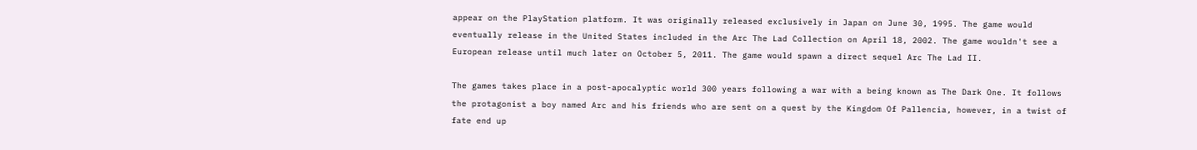appear on the PlayStation platform. It was originally released exclusively in Japan on June 30, 1995. The game would eventually release in the United States included in the Arc The Lad Collection on April 18, 2002. The game wouldn't see a European release until much later on October 5, 2011. The game would spawn a direct sequel Arc The Lad II.

The games takes place in a post-apocalyptic world 300 years following a war with a being known as The Dark One. It follows the protagonist a boy named Arc and his friends who are sent on a quest by the Kingdom Of Pallencia, however, in a twist of fate end up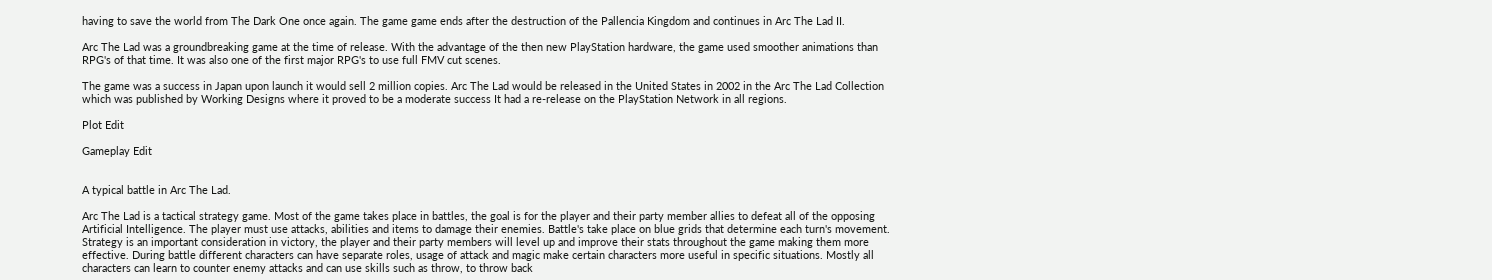having to save the world from The Dark One once again. The game game ends after the destruction of the Pallencia Kingdom and continues in Arc The Lad II.

Arc The Lad was a groundbreaking game at the time of release. With the advantage of the then new PlayStation hardware, the game used smoother animations than RPG's of that time. It was also one of the first major RPG's to use full FMV cut scenes.

The game was a success in Japan upon launch it would sell 2 million copies. Arc The Lad would be released in the United States in 2002 in the Arc The Lad Collection which was published by Working Designs where it proved to be a moderate success It had a re-release on the PlayStation Network in all regions.

Plot Edit

Gameplay Edit


A typical battle in Arc The Lad.

Arc The Lad is a tactical strategy game. Most of the game takes place in battles, the goal is for the player and their party member allies to defeat all of the opposing Artificial Intelligence. The player must use attacks, abilities and items to damage their enemies. Battle's take place on blue grids that determine each turn's movement. Strategy is an important consideration in victory, the player and their party members will level up and improve their stats throughout the game making them more effective. During battle different characters can have separate roles, usage of attack and magic make certain characters more useful in specific situations. Mostly all characters can learn to counter enemy attacks and can use skills such as throw, to throw back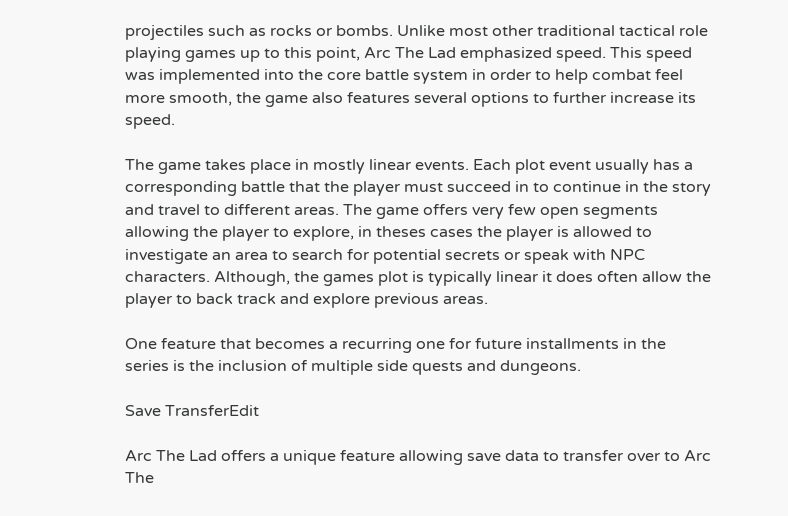projectiles such as rocks or bombs. Unlike most other traditional tactical role playing games up to this point, Arc The Lad emphasized speed. This speed was implemented into the core battle system in order to help combat feel more smooth, the game also features several options to further increase its speed.

The game takes place in mostly linear events. Each plot event usually has a corresponding battle that the player must succeed in to continue in the story and travel to different areas. The game offers very few open segments allowing the player to explore, in theses cases the player is allowed to investigate an area to search for potential secrets or speak with NPC characters. Although, the games plot is typically linear it does often allow the player to back track and explore previous areas.

One feature that becomes a recurring one for future installments in the series is the inclusion of multiple side quests and dungeons.

Save TransferEdit

Arc The Lad offers a unique feature allowing save data to transfer over to Arc The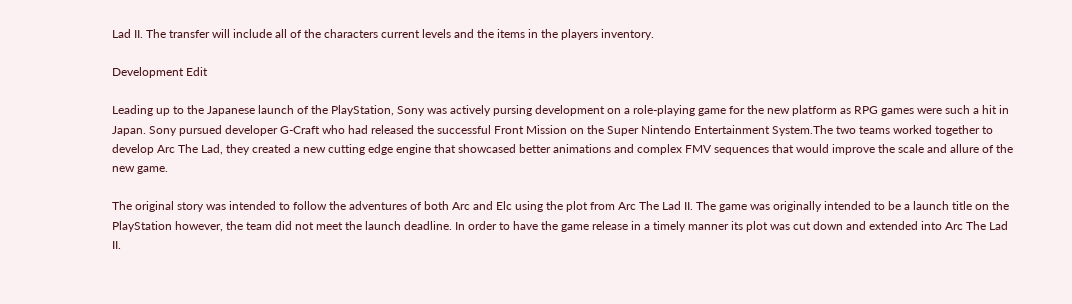Lad II. The transfer will include all of the characters current levels and the items in the players inventory.

Development Edit

Leading up to the Japanese launch of the PlayStation, Sony was actively pursing development on a role-playing game for the new platform as RPG games were such a hit in Japan. Sony pursued developer G-Craft who had released the successful Front Mission on the Super Nintendo Entertainment System.The two teams worked together to develop Arc The Lad, they created a new cutting edge engine that showcased better animations and complex FMV sequences that would improve the scale and allure of the new game.

The original story was intended to follow the adventures of both Arc and Elc using the plot from Arc The Lad II. The game was originally intended to be a launch title on the PlayStation however, the team did not meet the launch deadline. In order to have the game release in a timely manner its plot was cut down and extended into Arc The Lad II.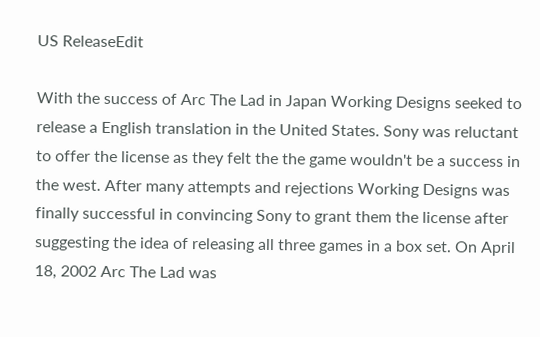US ReleaseEdit

With the success of Arc The Lad in Japan Working Designs seeked to release a English translation in the United States. Sony was reluctant to offer the license as they felt the the game wouldn't be a success in the west. After many attempts and rejections Working Designs was finally successful in convincing Sony to grant them the license after suggesting the idea of releasing all three games in a box set. On April 18, 2002 Arc The Lad was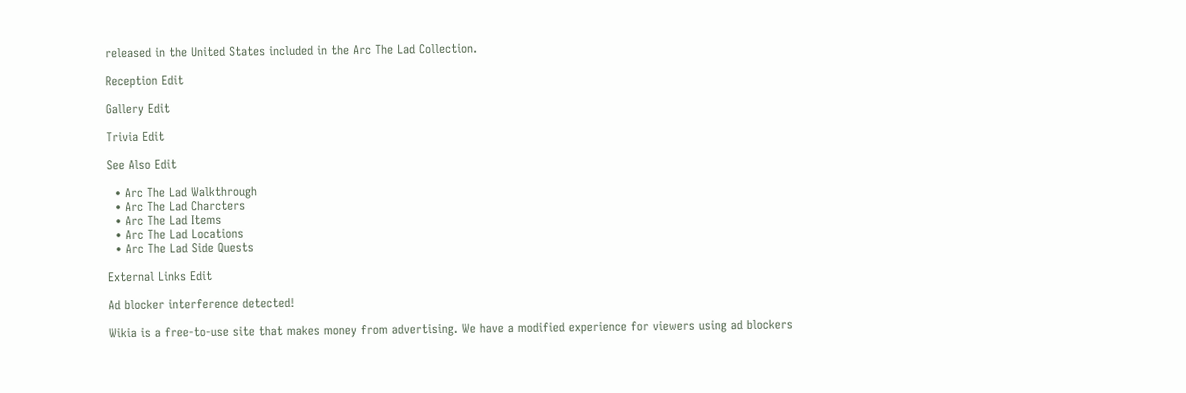released in the United States included in the Arc The Lad Collection.

Reception Edit

Gallery Edit

Trivia Edit

See Also Edit

  • Arc The Lad Walkthrough
  • Arc The Lad Charcters
  • Arc The Lad Items
  • Arc The Lad Locations
  • Arc The Lad Side Quests

External Links Edit

Ad blocker interference detected!

Wikia is a free-to-use site that makes money from advertising. We have a modified experience for viewers using ad blockers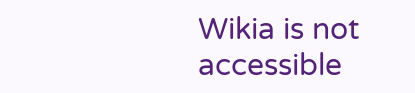Wikia is not accessible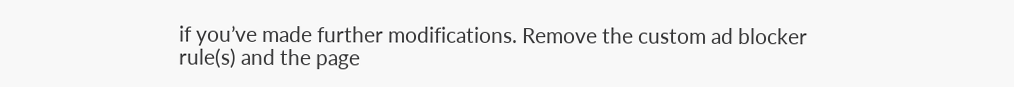if you’ve made further modifications. Remove the custom ad blocker rule(s) and the page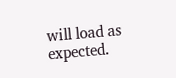will load as expected.